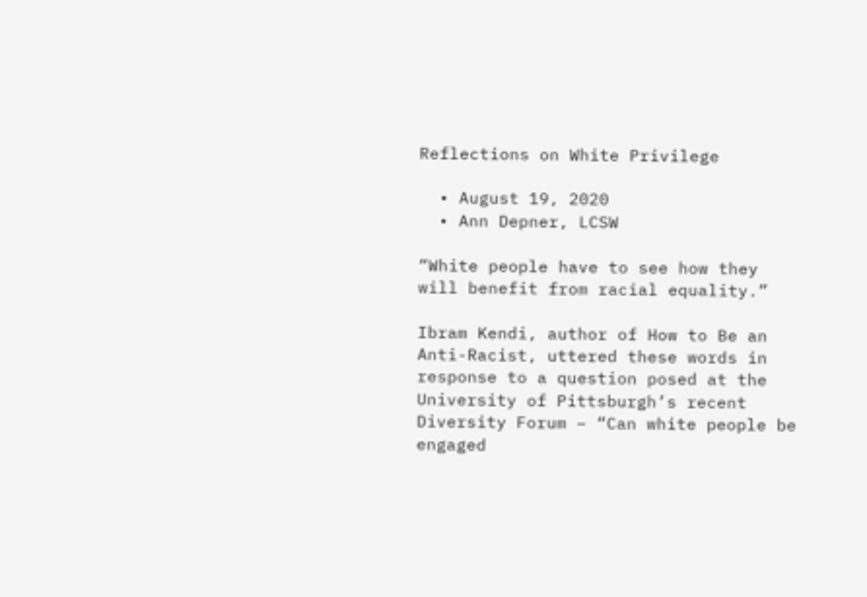Reflections on White Privilege

  • August 19, 2020
  • Ann Depner, LCSW

“White people have to see how they will benefit from racial equality.”

Ibram Kendi, author of How to Be an Anti-Racist, uttered these words in response to a question posed at the University of Pittsburgh’s recent Diversity Forum – “Can white people be engaged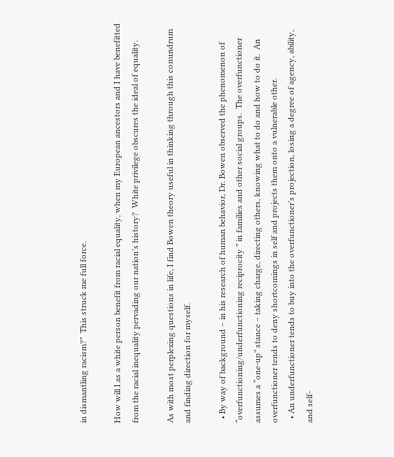in dismantling racism?”  This struck me full force.

How will I as a white person benefit from racial equality, when my European ancestors and I have benefitted from the racial inequality pervading our nation’s history?  White privilege obscures the ideal of equality.

As with most perplexing questions in life, I find Bowen theory useful in thinking through this conundrum and finding direction for myself.

  • By way of background – in his research of human behavior, Dr. Bowen observed the phenomenon of “overfunctioning/underfunctioning reciprocity ” in families and other social groups.  The overfunctioner assumes a “one-up” stance – taking charge, directing others, knowing what to do and how to do it.  An overfunctioner tends to deny shortcomings in self and projects them onto a vulnerable other.
  • An underfunctioner tends to buy into the overfunctioner’s projection, losing a degree of agency, ability, and self-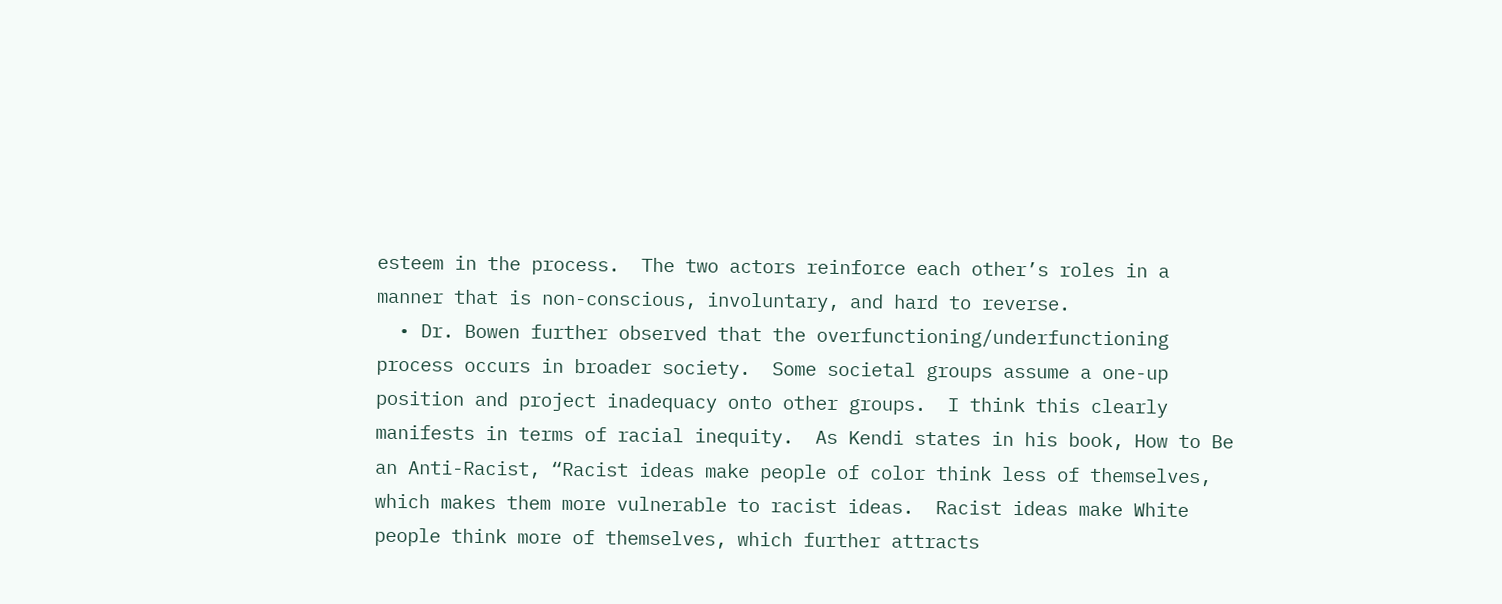esteem in the process.  The two actors reinforce each other’s roles in a manner that is non-conscious, involuntary, and hard to reverse.
  • Dr. Bowen further observed that the overfunctioning/underfunctioning process occurs in broader society.  Some societal groups assume a one-up position and project inadequacy onto other groups.  I think this clearly manifests in terms of racial inequity.  As Kendi states in his book, How to Be an Anti-Racist, “Racist ideas make people of color think less of themselves, which makes them more vulnerable to racist ideas.  Racist ideas make White people think more of themselves, which further attracts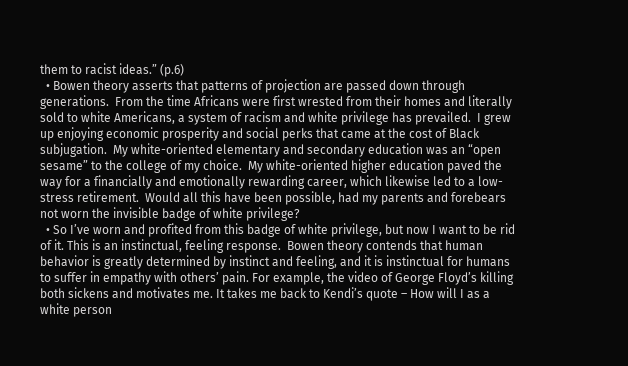them to racist ideas.” (p.6)
  • Bowen theory asserts that patterns of projection are passed down through generations.  From the time Africans were first wrested from their homes and literally sold to white Americans, a system of racism and white privilege has prevailed.  I grew up enjoying economic prosperity and social perks that came at the cost of Black subjugation.  My white-oriented elementary and secondary education was an “open sesame” to the college of my choice.  My white-oriented higher education paved the way for a financially and emotionally rewarding career, which likewise led to a low-stress retirement.  Would all this have been possible, had my parents and forebears not worn the invisible badge of white privilege?
  • So I’ve worn and profited from this badge of white privilege, but now I want to be rid of it. This is an instinctual, feeling response.  Bowen theory contends that human behavior is greatly determined by instinct and feeling, and it is instinctual for humans to suffer in empathy with others’ pain. For example, the video of George Floyd’s killing both sickens and motivates me. It takes me back to Kendi’s quote – How will I as a white person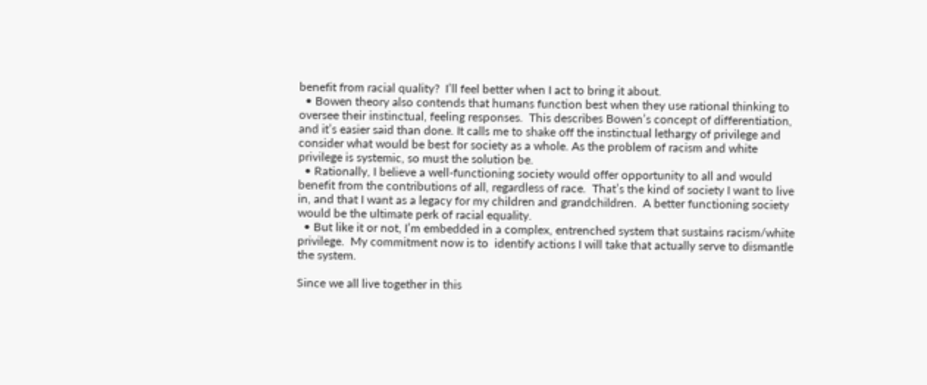benefit from racial quality?  I’ll feel better when I act to bring it about.
  • Bowen theory also contends that humans function best when they use rational thinking to oversee their instinctual, feeling responses.  This describes Bowen’s concept of differentiation, and it’s easier said than done. It calls me to shake off the instinctual lethargy of privilege and consider what would be best for society as a whole. As the problem of racism and white privilege is systemic, so must the solution be.
  • Rationally, I believe a well-functioning society would offer opportunity to all and would benefit from the contributions of all, regardless of race.  That’s the kind of society I want to live in, and that I want as a legacy for my children and grandchildren.  A better functioning society would be the ultimate perk of racial equality.
  • But like it or not, I’m embedded in a complex, entrenched system that sustains racism/white privilege.  My commitment now is to  identify actions I will take that actually serve to dismantle the system.

Since we all live together in this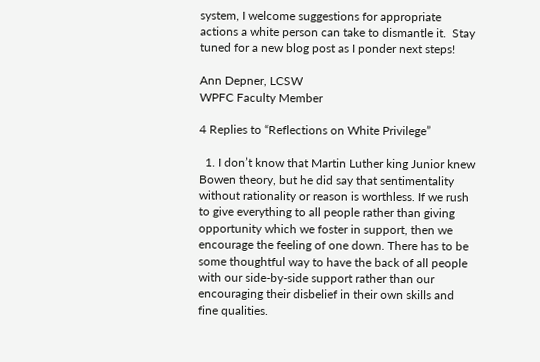system, I welcome suggestions for appropriate actions a white person can take to dismantle it.  Stay tuned for a new blog post as I ponder next steps!

Ann Depner, LCSW
WPFC Faculty Member

4 Replies to “Reflections on White Privilege”

  1. I don’t know that Martin Luther king Junior knew Bowen theory, but he did say that sentimentality without rationality or reason is worthless. If we rush to give everything to all people rather than giving opportunity which we foster in support, then we encourage the feeling of one down. There has to be some thoughtful way to have the back of all people with our side-by-side support rather than our encouraging their disbelief in their own skills and fine qualities.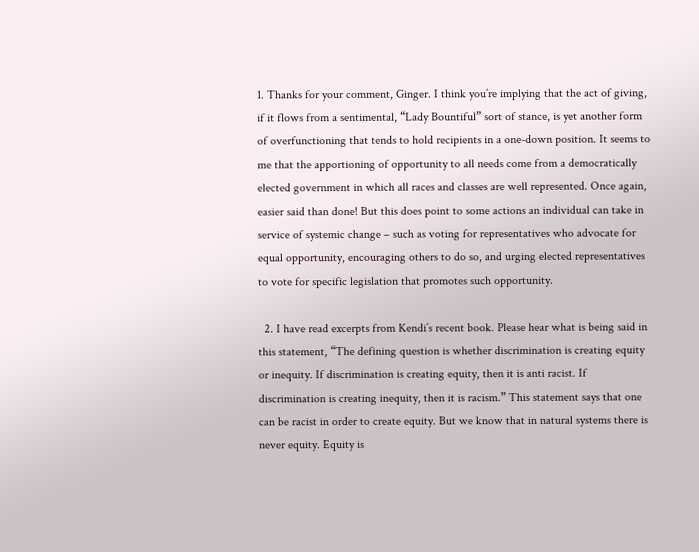1. Thanks for your comment, Ginger. I think you’re implying that the act of giving, if it flows from a sentimental, “Lady Bountiful” sort of stance, is yet another form of overfunctioning that tends to hold recipients in a one-down position. It seems to me that the apportioning of opportunity to all needs come from a democratically elected government in which all races and classes are well represented. Once again, easier said than done! But this does point to some actions an individual can take in service of systemic change – such as voting for representatives who advocate for equal opportunity, encouraging others to do so, and urging elected representatives to vote for specific legislation that promotes such opportunity.

  2. I have read excerpts from Kendi’s recent book. Please hear what is being said in this statement, “The defining question is whether discrimination is creating equity or inequity. If discrimination is creating equity, then it is anti racist. If discrimination is creating inequity, then it is racism.” This statement says that one can be racist in order to create equity. But we know that in natural systems there is never equity. Equity is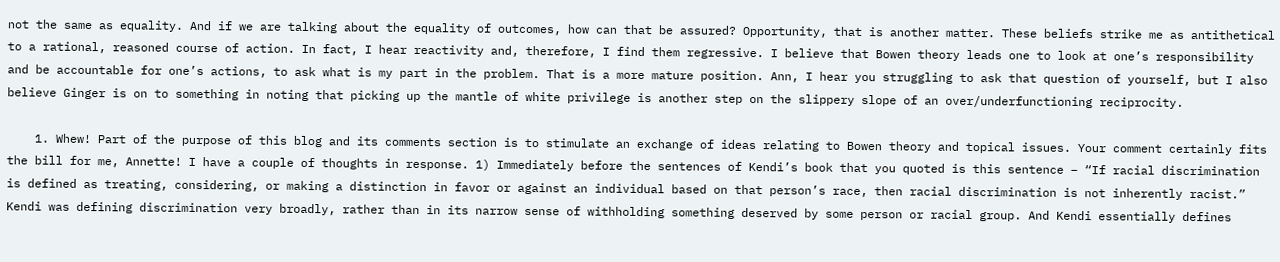not the same as equality. And if we are talking about the equality of outcomes, how can that be assured? Opportunity, that is another matter. These beliefs strike me as antithetical to a rational, reasoned course of action. In fact, I hear reactivity and, therefore, I find them regressive. I believe that Bowen theory leads one to look at one’s responsibility and be accountable for one’s actions, to ask what is my part in the problem. That is a more mature position. Ann, I hear you struggling to ask that question of yourself, but I also believe Ginger is on to something in noting that picking up the mantle of white privilege is another step on the slippery slope of an over/underfunctioning reciprocity.

    1. Whew! Part of the purpose of this blog and its comments section is to stimulate an exchange of ideas relating to Bowen theory and topical issues. Your comment certainly fits the bill for me, Annette! I have a couple of thoughts in response. 1) Immediately before the sentences of Kendi’s book that you quoted is this sentence – “If racial discrimination is defined as treating, considering, or making a distinction in favor or against an individual based on that person’s race, then racial discrimination is not inherently racist.” Kendi was defining discrimination very broadly, rather than in its narrow sense of withholding something deserved by some person or racial group. And Kendi essentially defines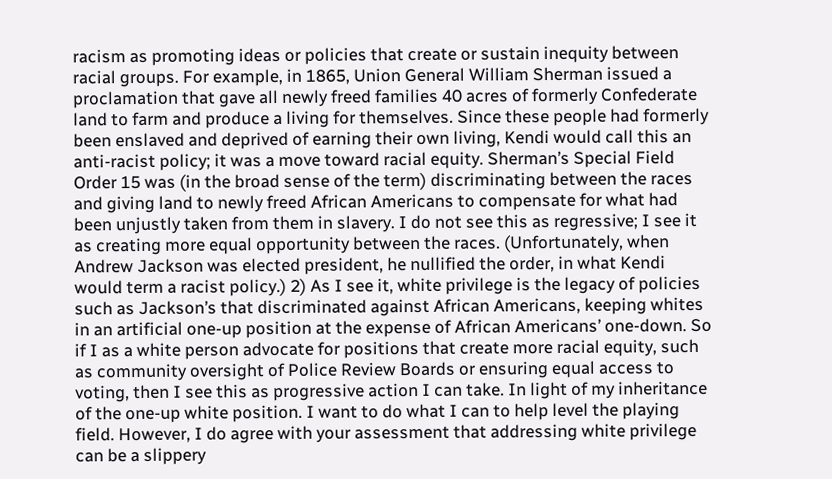racism as promoting ideas or policies that create or sustain inequity between racial groups. For example, in 1865, Union General William Sherman issued a proclamation that gave all newly freed families 40 acres of formerly Confederate land to farm and produce a living for themselves. Since these people had formerly been enslaved and deprived of earning their own living, Kendi would call this an anti-racist policy; it was a move toward racial equity. Sherman’s Special Field Order 15 was (in the broad sense of the term) discriminating between the races and giving land to newly freed African Americans to compensate for what had been unjustly taken from them in slavery. I do not see this as regressive; I see it as creating more equal opportunity between the races. (Unfortunately, when Andrew Jackson was elected president, he nullified the order, in what Kendi would term a racist policy.) 2) As I see it, white privilege is the legacy of policies such as Jackson’s that discriminated against African Americans, keeping whites in an artificial one-up position at the expense of African Americans’ one-down. So if I as a white person advocate for positions that create more racial equity, such as community oversight of Police Review Boards or ensuring equal access to voting, then I see this as progressive action I can take. In light of my inheritance of the one-up white position. I want to do what I can to help level the playing field. However, I do agree with your assessment that addressing white privilege can be a slippery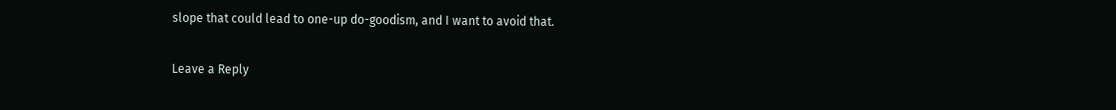slope that could lead to one-up do-goodism, and I want to avoid that.

Leave a Reply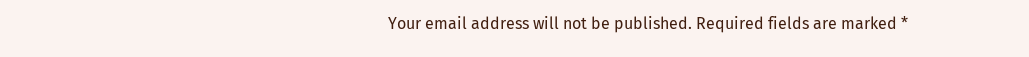Your email address will not be published. Required fields are marked *